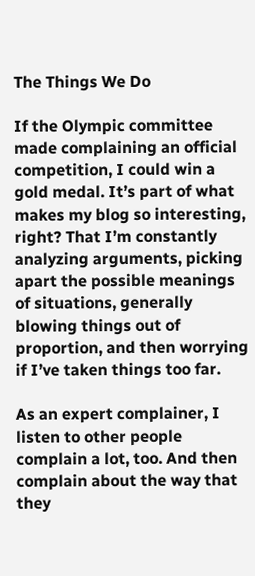The Things We Do

If the Olympic committee made complaining an official competition, I could win a gold medal. It’s part of what makes my blog so interesting, right? That I’m constantly analyzing arguments, picking apart the possible meanings of situations, generally blowing things out of proportion, and then worrying if I’ve taken things too far.

As an expert complainer, I listen to other people complain a lot, too. And then complain about the way that they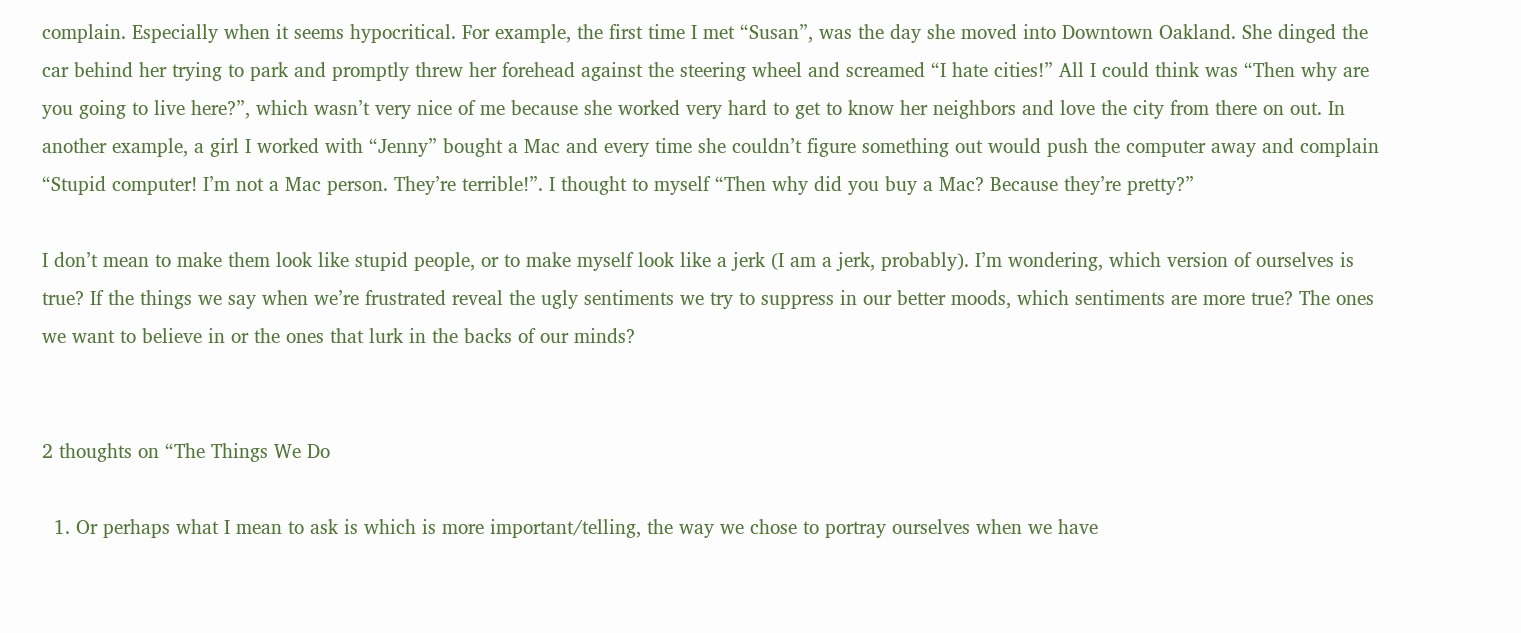complain. Especially when it seems hypocritical. For example, the first time I met “Susan”, was the day she moved into Downtown Oakland. She dinged the car behind her trying to park and promptly threw her forehead against the steering wheel and screamed “I hate cities!” All I could think was “Then why are you going to live here?”, which wasn’t very nice of me because she worked very hard to get to know her neighbors and love the city from there on out. In another example, a girl I worked with “Jenny” bought a Mac and every time she couldn’t figure something out would push the computer away and complain “Stupid computer! I’m not a Mac person. They’re terrible!”. I thought to myself “Then why did you buy a Mac? Because they’re pretty?”

I don’t mean to make them look like stupid people, or to make myself look like a jerk (I am a jerk, probably). I’m wondering, which version of ourselves is true? If the things we say when we’re frustrated reveal the ugly sentiments we try to suppress in our better moods, which sentiments are more true? The ones we want to believe in or the ones that lurk in the backs of our minds?


2 thoughts on “The Things We Do

  1. Or perhaps what I mean to ask is which is more important/telling, the way we chose to portray ourselves when we have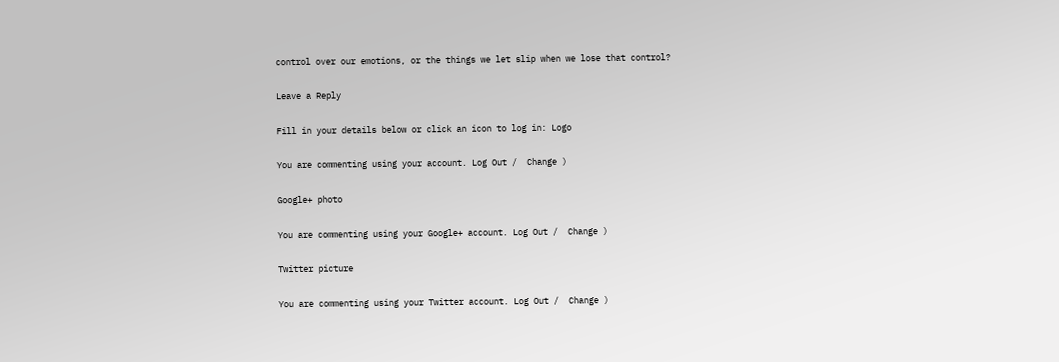control over our emotions, or the things we let slip when we lose that control?

Leave a Reply

Fill in your details below or click an icon to log in: Logo

You are commenting using your account. Log Out /  Change )

Google+ photo

You are commenting using your Google+ account. Log Out /  Change )

Twitter picture

You are commenting using your Twitter account. Log Out /  Change )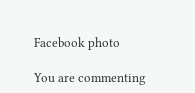Facebook photo

You are commenting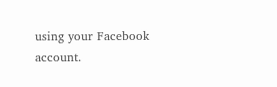using your Facebook account.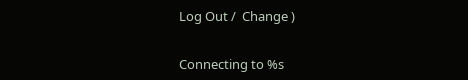Log Out /  Change )


Connecting to %s